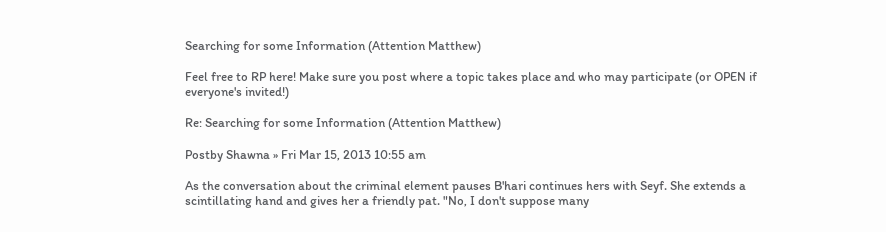Searching for some Information (Attention Matthew)

Feel free to RP here! Make sure you post where a topic takes place and who may participate (or OPEN if everyone's invited!)

Re: Searching for some Information (Attention Matthew)

Postby Shawna » Fri Mar 15, 2013 10:55 am

As the conversation about the criminal element pauses B'hari continues hers with Seyf. She extends a scintillating hand and gives her a friendly pat. "No, I don't suppose many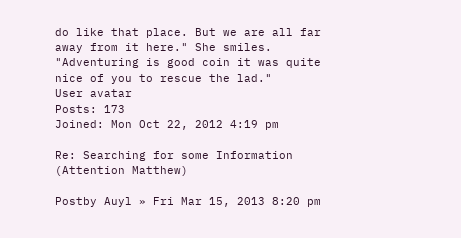do like that place. But we are all far away from it here." She smiles. "Adventuring is good coin it was quite nice of you to rescue the lad."
User avatar
Posts: 173
Joined: Mon Oct 22, 2012 4:19 pm

Re: Searching for some Information (Attention Matthew)

Postby Auyl » Fri Mar 15, 2013 8:20 pm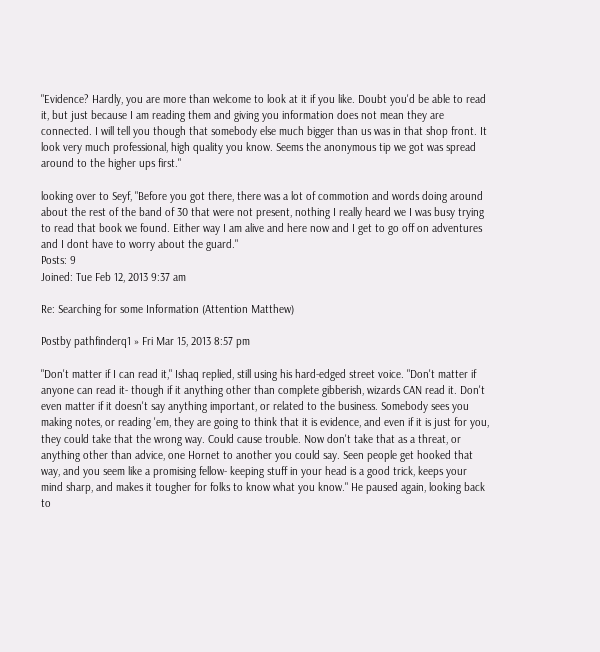"Evidence? Hardly, you are more than welcome to look at it if you like. Doubt you'd be able to read it, but just because I am reading them and giving you information does not mean they are connected. I will tell you though that somebody else much bigger than us was in that shop front. It look very much professional, high quality you know. Seems the anonymous tip we got was spread around to the higher ups first."

looking over to Seyf, "Before you got there, there was a lot of commotion and words doing around about the rest of the band of 30 that were not present, nothing I really heard we I was busy trying to read that book we found. Either way I am alive and here now and I get to go off on adventures and I dont have to worry about the guard."
Posts: 9
Joined: Tue Feb 12, 2013 9:37 am

Re: Searching for some Information (Attention Matthew)

Postby pathfinderq1 » Fri Mar 15, 2013 8:57 pm

"Don't matter if I can read it," Ishaq replied, still using his hard-edged street voice. "Don't matter if anyone can read it- though if it anything other than complete gibberish, wizards CAN read it. Don't even matter if it doesn't say anything important, or related to the business. Somebody sees you making notes, or reading 'em, they are going to think that it is evidence, and even if it is just for you, they could take that the wrong way. Could cause trouble. Now don't take that as a threat, or anything other than advice, one Hornet to another you could say. Seen people get hooked that way, and you seem like a promising fellow- keeping stuff in your head is a good trick, keeps your mind sharp, and makes it tougher for folks to know what you know." He paused again, looking back to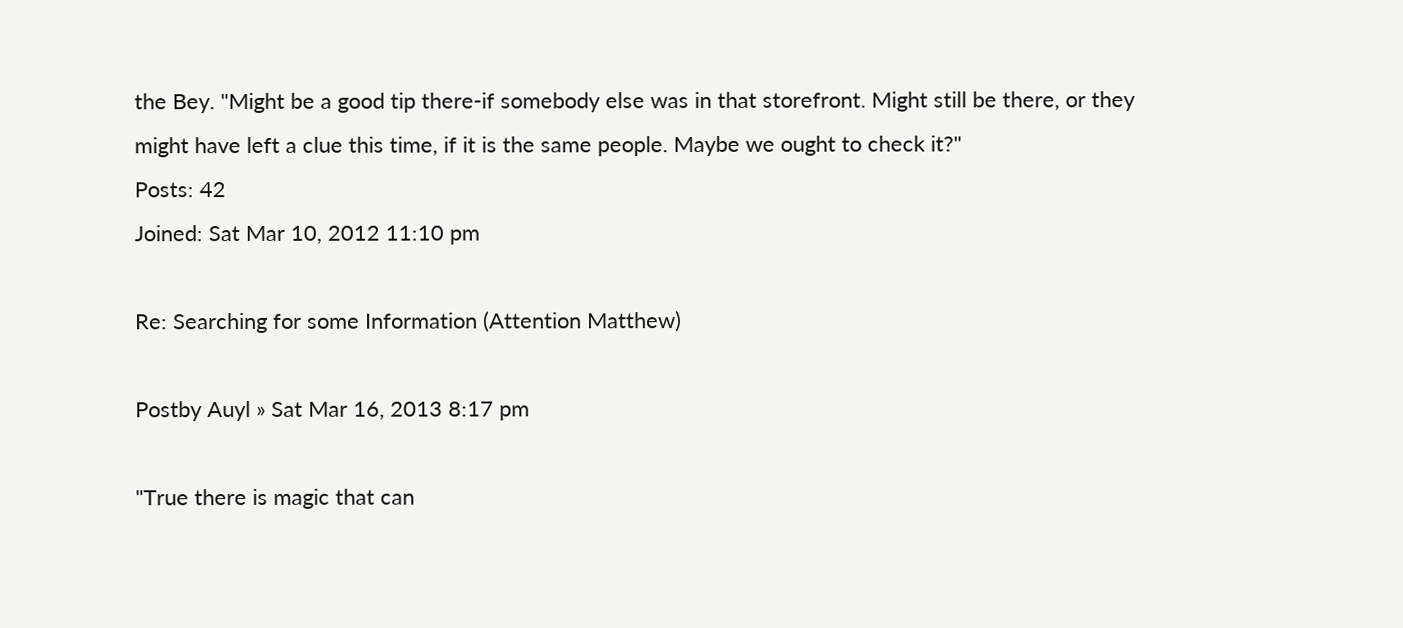the Bey. "Might be a good tip there-if somebody else was in that storefront. Might still be there, or they might have left a clue this time, if it is the same people. Maybe we ought to check it?"
Posts: 42
Joined: Sat Mar 10, 2012 11:10 pm

Re: Searching for some Information (Attention Matthew)

Postby Auyl » Sat Mar 16, 2013 8:17 pm

"True there is magic that can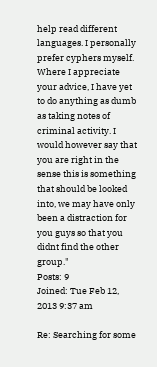help read different languages. I personally prefer cyphers myself. Where I appreciate your advice, I have yet to do anything as dumb as taking notes of criminal activity. I would however say that you are right in the sense this is something that should be looked into, we may have only been a distraction for you guys so that you didnt find the other group."
Posts: 9
Joined: Tue Feb 12, 2013 9:37 am

Re: Searching for some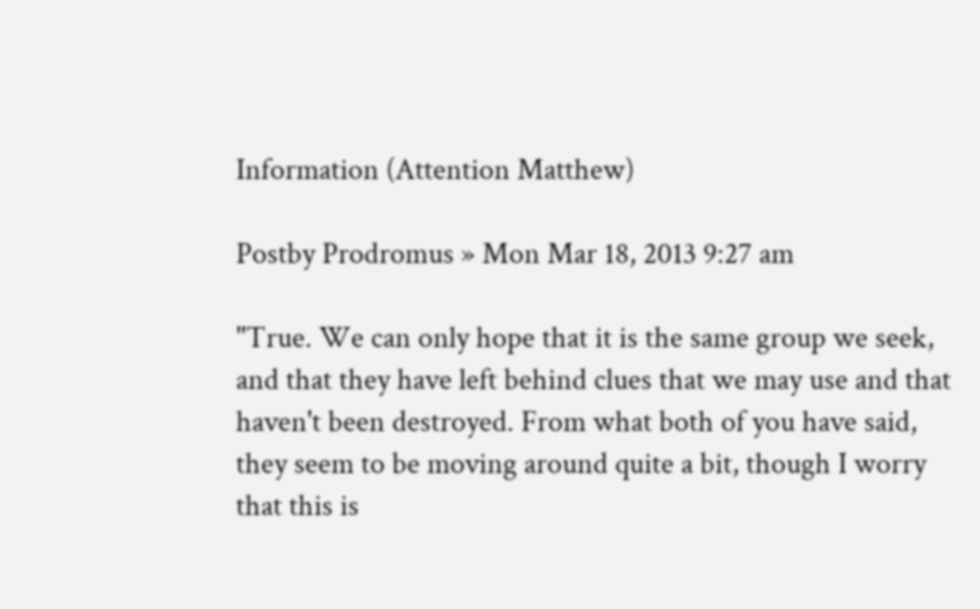Information (Attention Matthew)

Postby Prodromus » Mon Mar 18, 2013 9:27 am

"True. We can only hope that it is the same group we seek, and that they have left behind clues that we may use and that haven't been destroyed. From what both of you have said, they seem to be moving around quite a bit, though I worry that this is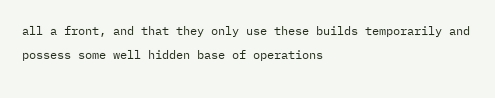all a front, and that they only use these builds temporarily and possess some well hidden base of operations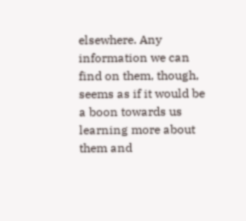elsewhere. Any information we can find on them, though, seems as if it would be a boon towards us learning more about them and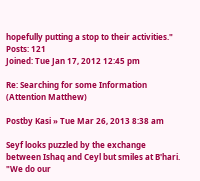hopefully putting a stop to their activities."
Posts: 121
Joined: Tue Jan 17, 2012 12:45 pm

Re: Searching for some Information (Attention Matthew)

Postby Kasi » Tue Mar 26, 2013 8:38 am

Seyf looks puzzled by the exchange between Ishaq and Ceyl but smiles at B'hari. "We do our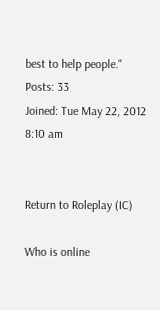best to help people."
Posts: 33
Joined: Tue May 22, 2012 8:10 am


Return to Roleplay (IC)

Who is online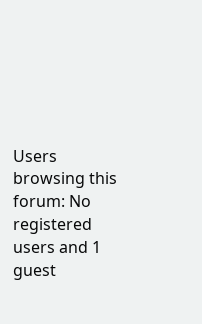Users browsing this forum: No registered users and 1 guest